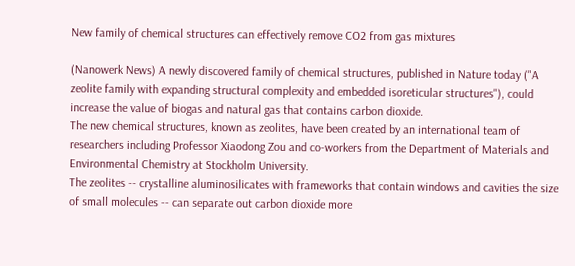New family of chemical structures can effectively remove CO2 from gas mixtures

(Nanowerk News) A newly discovered family of chemical structures, published in Nature today ("A zeolite family with expanding structural complexity and embedded isoreticular structures"), could increase the value of biogas and natural gas that contains carbon dioxide.
The new chemical structures, known as zeolites, have been created by an international team of researchers including Professor Xiaodong Zou and co-workers from the Department of Materials and Environmental Chemistry at Stockholm University.
The zeolites -- crystalline aluminosilicates with frameworks that contain windows and cavities the size of small molecules -- can separate out carbon dioxide more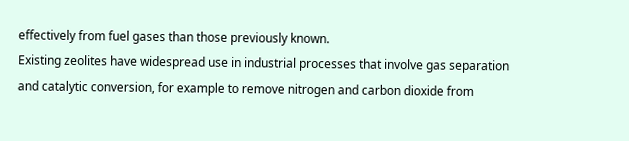effectively from fuel gases than those previously known.
Existing zeolites have widespread use in industrial processes that involve gas separation and catalytic conversion, for example to remove nitrogen and carbon dioxide from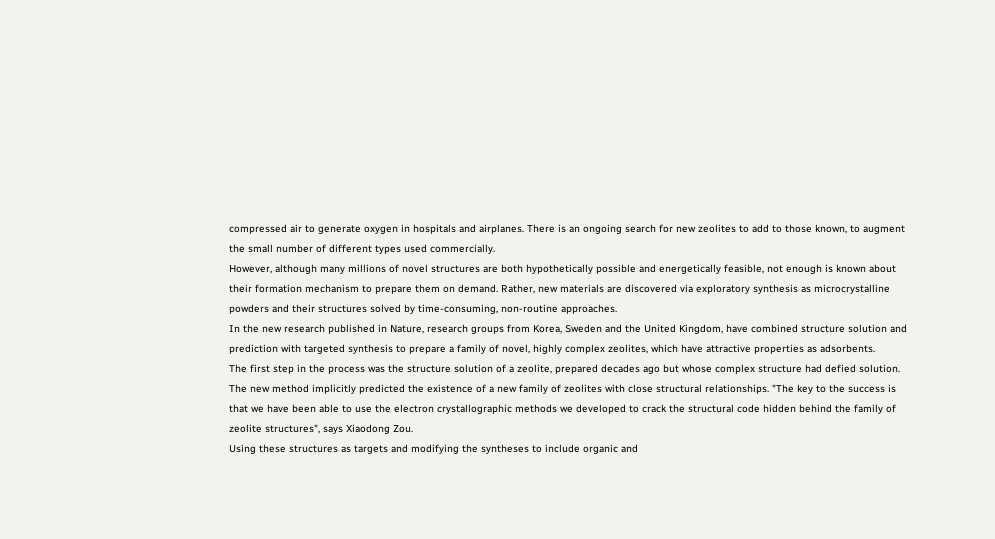compressed air to generate oxygen in hospitals and airplanes. There is an ongoing search for new zeolites to add to those known, to augment the small number of different types used commercially.
However, although many millions of novel structures are both hypothetically possible and energetically feasible, not enough is known about their formation mechanism to prepare them on demand. Rather, new materials are discovered via exploratory synthesis as microcrystalline powders and their structures solved by time-consuming, non-routine approaches.
In the new research published in Nature, research groups from Korea, Sweden and the United Kingdom, have combined structure solution and prediction with targeted synthesis to prepare a family of novel, highly complex zeolites, which have attractive properties as adsorbents.
The first step in the process was the structure solution of a zeolite, prepared decades ago but whose complex structure had defied solution. The new method implicitly predicted the existence of a new family of zeolites with close structural relationships. "The key to the success is that we have been able to use the electron crystallographic methods we developed to crack the structural code hidden behind the family of zeolite structures", says Xiaodong Zou.
Using these structures as targets and modifying the syntheses to include organic and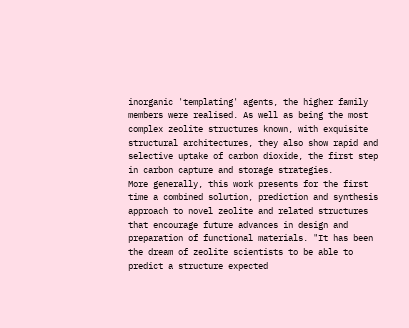inorganic 'templating' agents, the higher family members were realised. As well as being the most complex zeolite structures known, with exquisite structural architectures, they also show rapid and selective uptake of carbon dioxide, the first step in carbon capture and storage strategies.
More generally, this work presents for the first time a combined solution, prediction and synthesis approach to novel zeolite and related structures that encourage future advances in design and preparation of functional materials. "It has been the dream of zeolite scientists to be able to predict a structure expected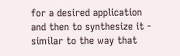for a desired application and then to synthesize it - similar to the way that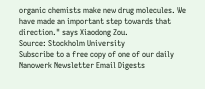organic chemists make new drug molecules. We have made an important step towards that direction." says Xiaodong Zou.
Source: Stockholm University
Subscribe to a free copy of one of our daily
Nanowerk Newsletter Email Digests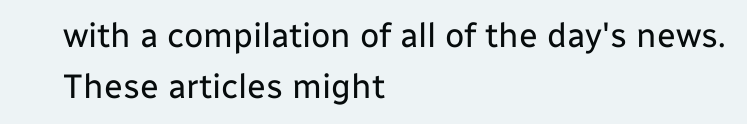with a compilation of all of the day's news.
These articles might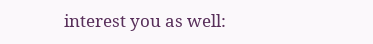interest you as well: